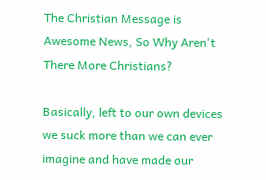The Christian Message is Awesome News, So Why Aren't There More Christians?

Basically, left to our own devices we suck more than we can ever imagine and have made our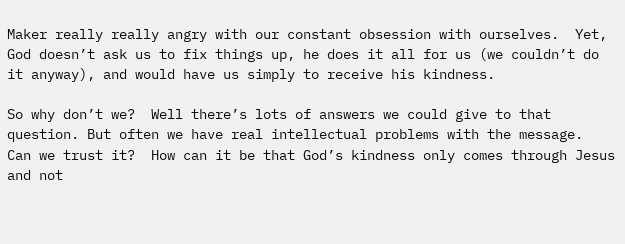Maker really really angry with our constant obsession with ourselves.  Yet, God doesn’t ask us to fix things up, he does it all for us (we couldn’t do it anyway), and would have us simply to receive his kindness.

So why don’t we?  Well there’s lots of answers we could give to that question. But often we have real intellectual problems with the message.  Can we trust it?  How can it be that God’s kindness only comes through Jesus and not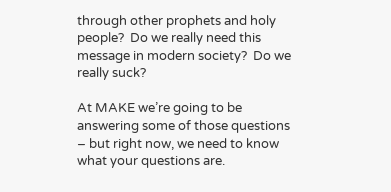through other prophets and holy people?  Do we really need this message in modern society?  Do we really suck?

At MAKE we’re going to be answering some of those questions – but right now, we need to know what your questions are.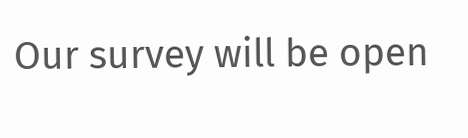Our survey will be open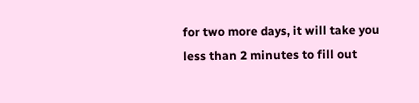for two more days, it will take you less than 2 minutes to fill out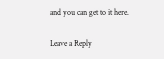and you can get to it here.

Leave a Reply